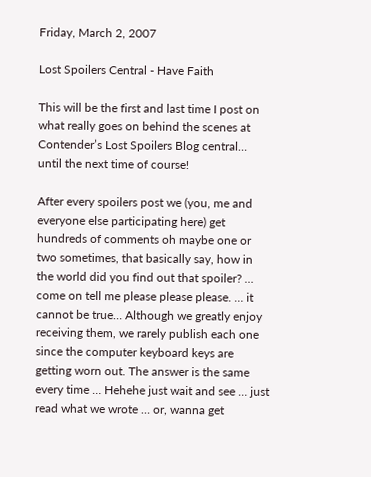Friday, March 2, 2007

Lost Spoilers Central - Have Faith

This will be the first and last time I post on what really goes on behind the scenes at Contender’s Lost Spoilers Blog central… until the next time of course!

After every spoilers post we (you, me and everyone else participating here) get hundreds of comments oh maybe one or two sometimes, that basically say, how in the world did you find out that spoiler? … come on tell me please please please. … it cannot be true… Although we greatly enjoy receiving them, we rarely publish each one since the computer keyboard keys are getting worn out. The answer is the same every time … Hehehe just wait and see … just read what we wrote … or, wanna get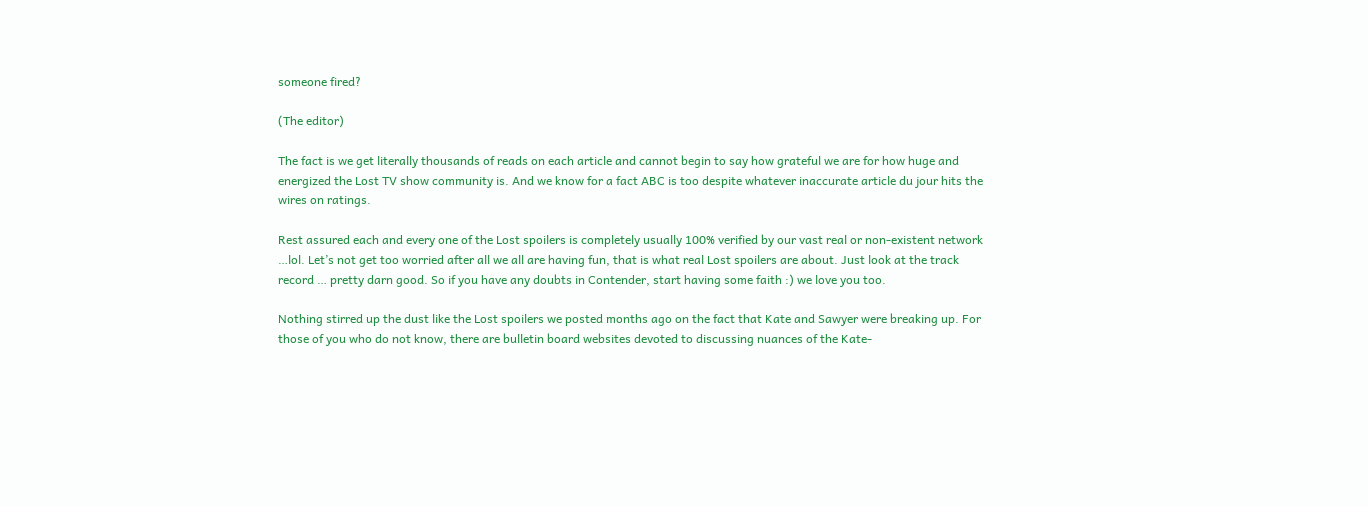someone fired?

(The editor)

The fact is we get literally thousands of reads on each article and cannot begin to say how grateful we are for how huge and energized the Lost TV show community is. And we know for a fact ABC is too despite whatever inaccurate article du jour hits the wires on ratings.

Rest assured each and every one of the Lost spoilers is completely usually 100% verified by our vast real or non-existent network …lol. Let’s not get too worried after all we all are having fun, that is what real Lost spoilers are about. Just look at the track record … pretty darn good. So if you have any doubts in Contender, start having some faith :) we love you too.

Nothing stirred up the dust like the Lost spoilers we posted months ago on the fact that Kate and Sawyer were breaking up. For those of you who do not know, there are bulletin board websites devoted to discussing nuances of the Kate-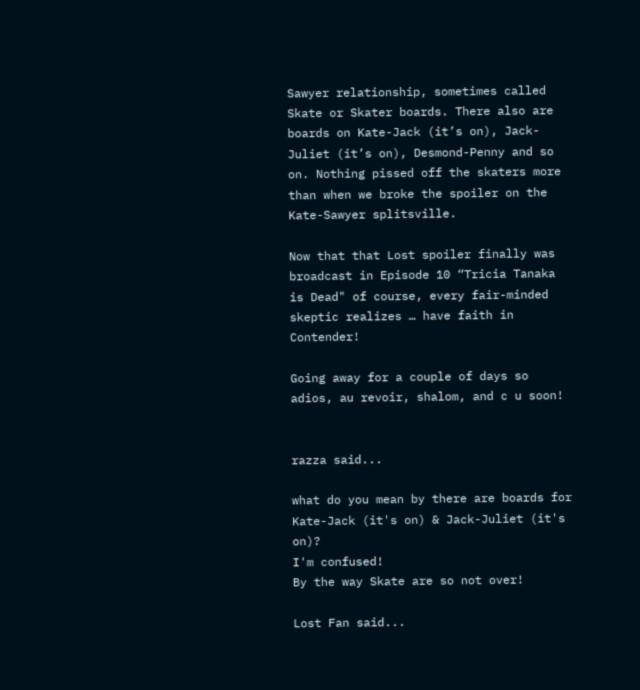Sawyer relationship, sometimes called Skate or Skater boards. There also are boards on Kate-Jack (it’s on), Jack-Juliet (it’s on), Desmond-Penny and so on. Nothing pissed off the skaters more than when we broke the spoiler on the Kate-Sawyer splitsville.

Now that that Lost spoiler finally was broadcast in Episode 10 “Tricia Tanaka is Dead" of course, every fair-minded skeptic realizes … have faith in Contender!

Going away for a couple of days so adios, au revoir, shalom, and c u soon!


razza said...

what do you mean by there are boards for Kate-Jack (it's on) & Jack-Juliet (it's on)?
I'm confused!
By the way Skate are so not over!

Lost Fan said...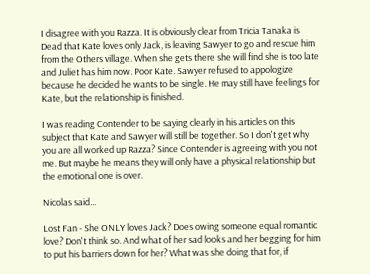I disagree with you Razza. It is obviously clear from Tricia Tanaka is Dead that Kate loves only Jack, is leaving Sawyer to go and rescue him from the Others village. When she gets there she will find she is too late and Juliet has him now. Poor Kate. Sawyer refused to appologize because he decided he wants to be single. He may still have feelings for Kate, but the relationship is finished.

I was reading Contender to be saying clearly in his articles on this subject that Kate and Sawyer will still be together. So I don't get why you are all worked up Razza? Since Contender is agreeing with you not me. But maybe he means they will only have a physical relationship but the emotional one is over.

Nicolas said...

Lost Fan - She ONLY loves Jack? Does owing someone equal romantic love? Don't think so. And what of her sad looks and her begging for him to put his barriers down for her? What was she doing that for, if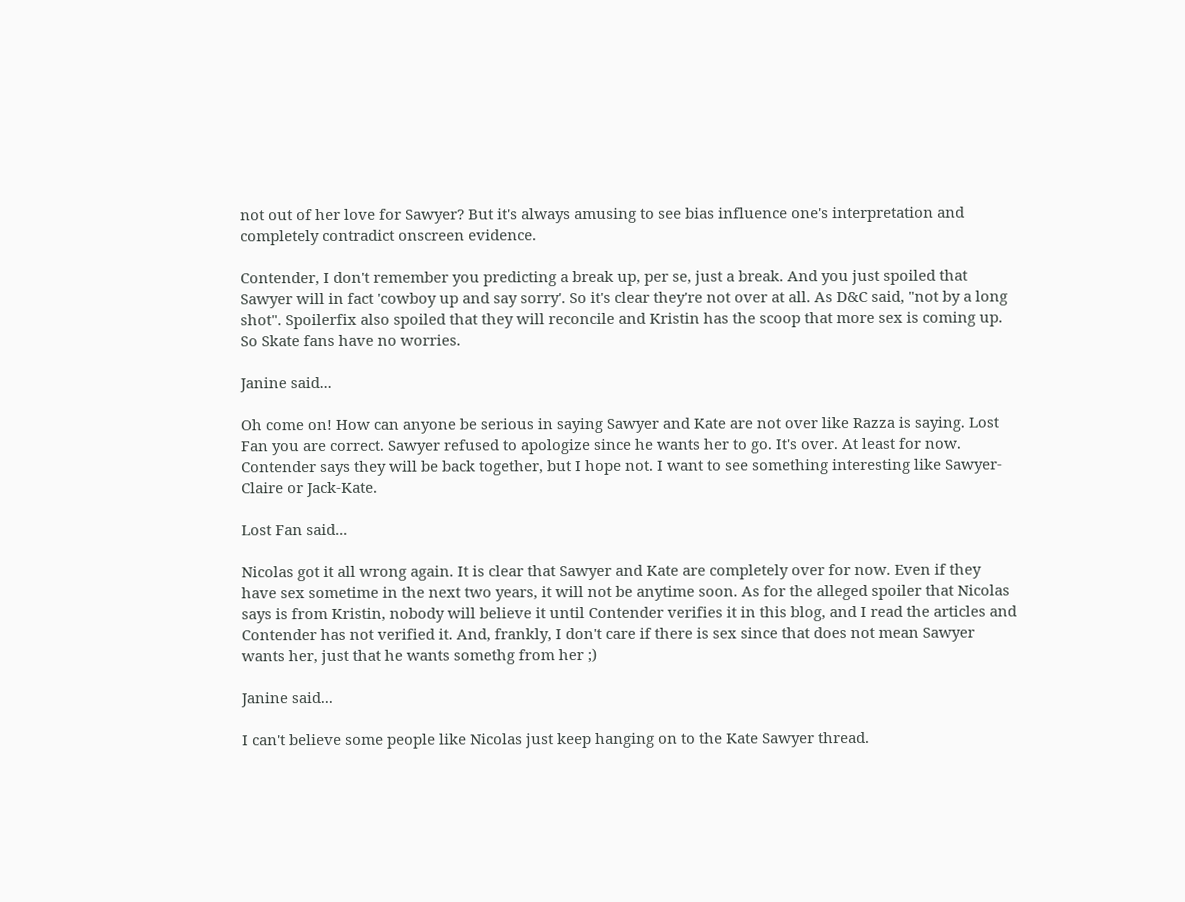not out of her love for Sawyer? But it's always amusing to see bias influence one's interpretation and completely contradict onscreen evidence.

Contender, I don't remember you predicting a break up, per se, just a break. And you just spoiled that Sawyer will in fact 'cowboy up and say sorry'. So it's clear they're not over at all. As D&C said, "not by a long shot". Spoilerfix also spoiled that they will reconcile and Kristin has the scoop that more sex is coming up. So Skate fans have no worries.

Janine said...

Oh come on! How can anyone be serious in saying Sawyer and Kate are not over like Razza is saying. Lost Fan you are correct. Sawyer refused to apologize since he wants her to go. It's over. At least for now. Contender says they will be back together, but I hope not. I want to see something interesting like Sawyer-Claire or Jack-Kate.

Lost Fan said...

Nicolas got it all wrong again. It is clear that Sawyer and Kate are completely over for now. Even if they have sex sometime in the next two years, it will not be anytime soon. As for the alleged spoiler that Nicolas says is from Kristin, nobody will believe it until Contender verifies it in this blog, and I read the articles and Contender has not verified it. And, frankly, I don't care if there is sex since that does not mean Sawyer wants her, just that he wants somethg from her ;)

Janine said...

I can't believe some people like Nicolas just keep hanging on to the Kate Sawyer thread.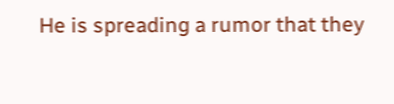He is spreading a rumor that they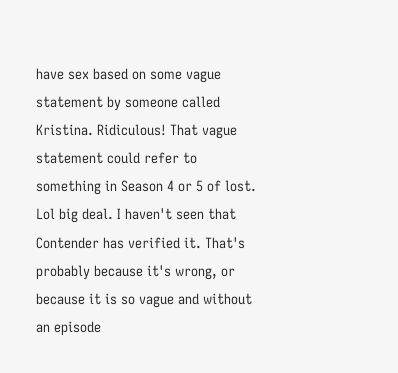have sex based on some vague statement by someone called Kristina. Ridiculous! That vague statement could refer to something in Season 4 or 5 of lost. Lol big deal. I haven't seen that Contender has verified it. That's probably because it's wrong, or because it is so vague and without an episode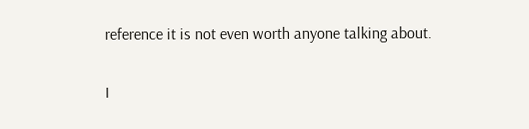reference it is not even worth anyone talking about.

I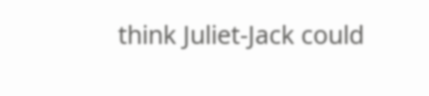think Juliet-Jack could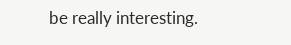be really interesting.